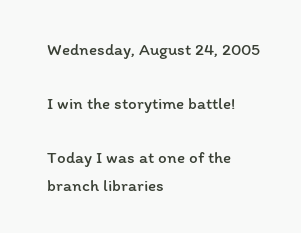Wednesday, August 24, 2005

I win the storytime battle!

Today I was at one of the branch libraries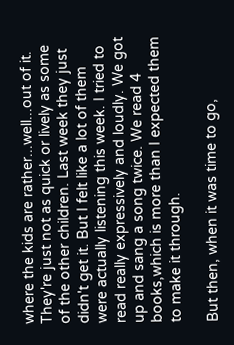where the kids are rather...well...out of it. They're just not as quick or lively as some of the other children. Last week they just didn't get it. But I felt like a lot of them were actually listening this week. I tried to read really expressively and loudly. We got up and sang a song twice. We read 4 books,which is more than I expected them to make it through.

But then, when it was time to go,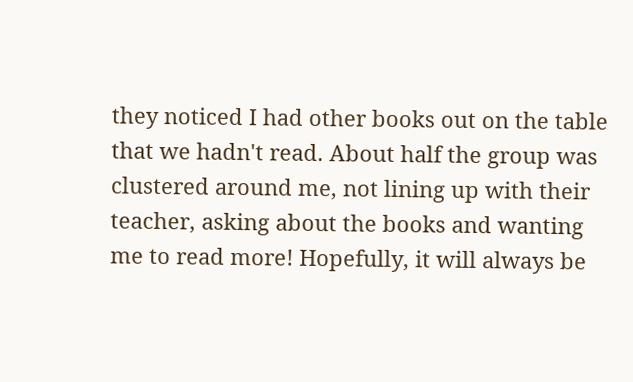they noticed I had other books out on the table that we hadn't read. About half the group was clustered around me, not lining up with their teacher, asking about the books and wanting me to read more! Hopefully, it will always be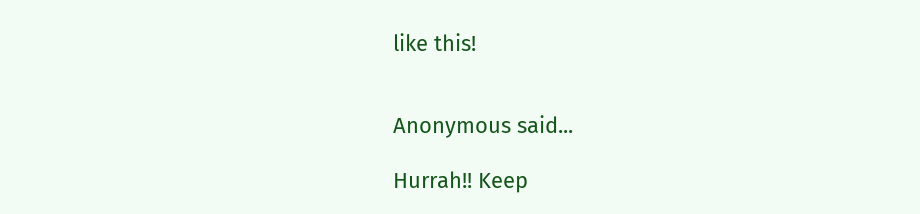like this!


Anonymous said...

Hurrah!! Keep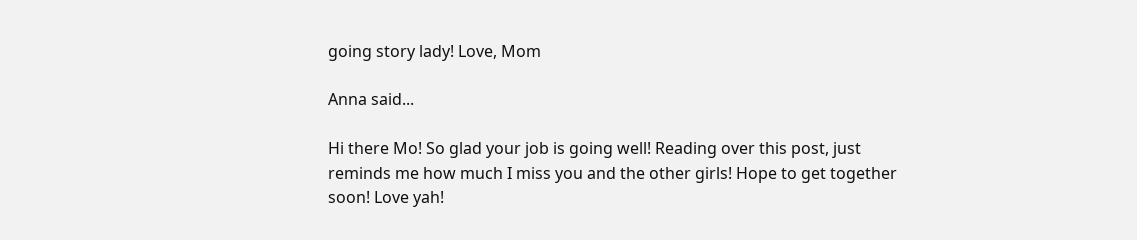going story lady! Love, Mom

Anna said...

Hi there Mo! So glad your job is going well! Reading over this post, just reminds me how much I miss you and the other girls! Hope to get together soon! Love yah!